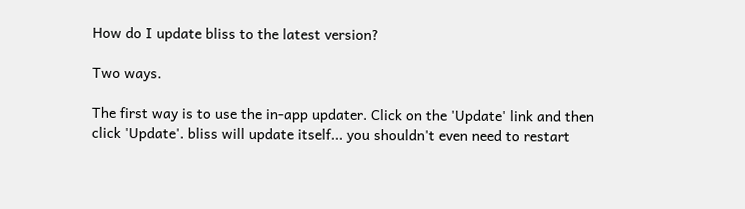How do I update bliss to the latest version?

Two ways.

The first way is to use the in-app updater. Click on the 'Update' link and then click 'Update'. bliss will update itself... you shouldn't even need to restart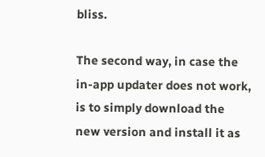bliss.

The second way, in case the in-app updater does not work, is to simply download the new version and install it as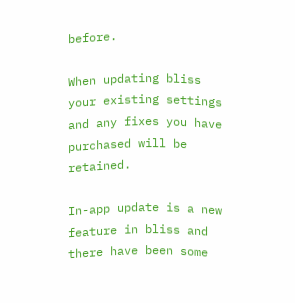before.

When updating bliss your existing settings and any fixes you have purchased will be retained.

In-app update is a new feature in bliss and there have been some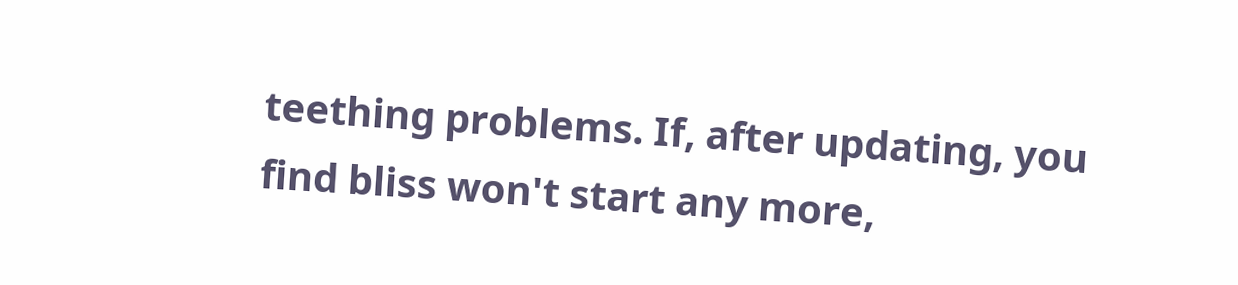teething problems. If, after updating, you find bliss won't start any more,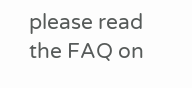please read the FAQ on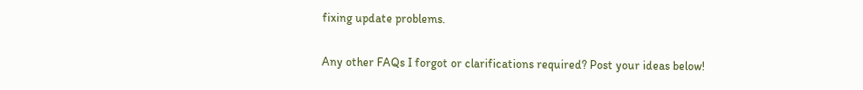fixing update problems.

Any other FAQs I forgot or clarifications required? Post your ideas below!